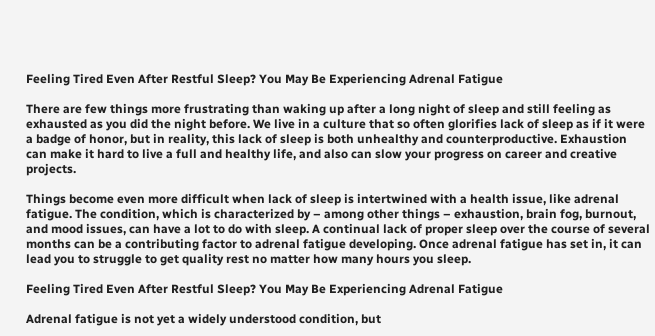Feeling Tired Even After Restful Sleep? You May Be Experiencing Adrenal Fatigue

There are few things more frustrating than waking up after a long night of sleep and still feeling as exhausted as you did the night before. We live in a culture that so often glorifies lack of sleep as if it were a badge of honor, but in reality, this lack of sleep is both unhealthy and counterproductive. Exhaustion can make it hard to live a full and healthy life, and also can slow your progress on career and creative projects.

Things become even more difficult when lack of sleep is intertwined with a health issue, like adrenal fatigue. The condition, which is characterized by – among other things – exhaustion, brain fog, burnout, and mood issues, can have a lot to do with sleep. A continual lack of proper sleep over the course of several months can be a contributing factor to adrenal fatigue developing. Once adrenal fatigue has set in, it can lead you to struggle to get quality rest no matter how many hours you sleep.

Feeling Tired Even After Restful Sleep? You May Be Experiencing Adrenal Fatigue

Adrenal fatigue is not yet a widely understood condition, but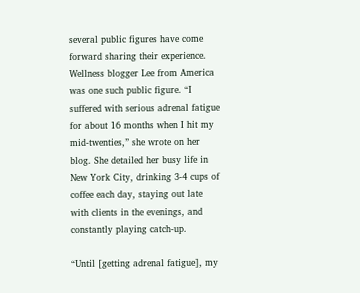several public figures have come forward sharing their experience. Wellness blogger Lee from America was one such public figure. “I suffered with serious adrenal fatigue for about 16 months when I hit my mid-twenties,” she wrote on her blog. She detailed her busy life in New York City, drinking 3-4 cups of coffee each day, staying out late with clients in the evenings, and constantly playing catch-up.

“Until [getting adrenal fatigue], my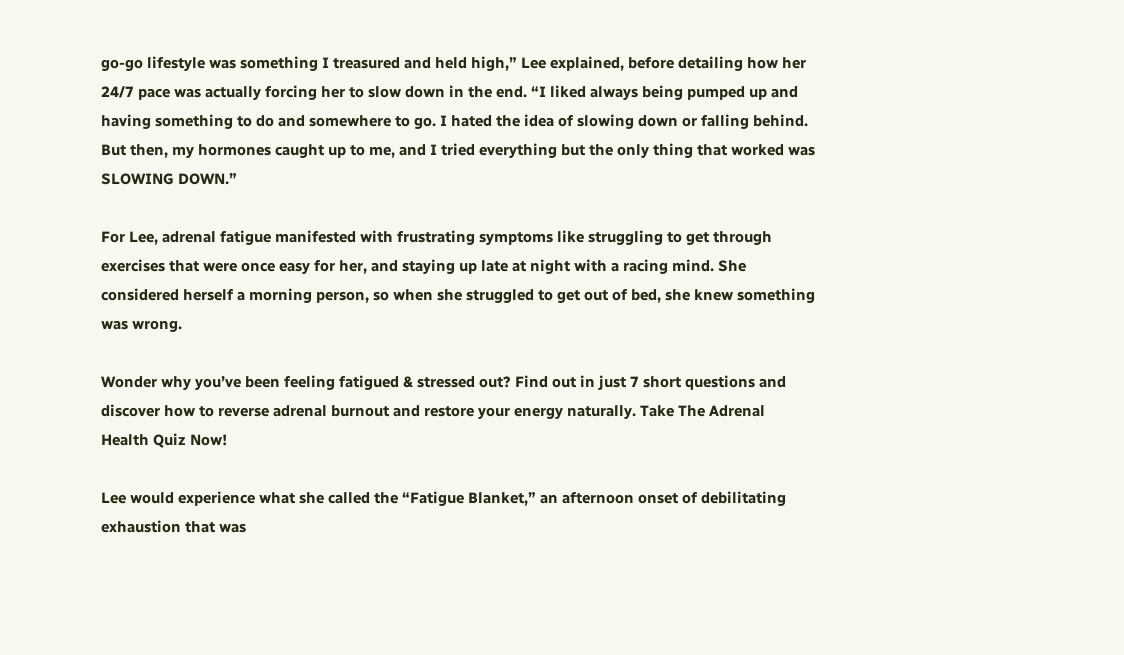go-go lifestyle was something I treasured and held high,” Lee explained, before detailing how her 24/7 pace was actually forcing her to slow down in the end. “I liked always being pumped up and having something to do and somewhere to go. I hated the idea of slowing down or falling behind. But then, my hormones caught up to me, and I tried everything but the only thing that worked was SLOWING DOWN.”

For Lee, adrenal fatigue manifested with frustrating symptoms like struggling to get through exercises that were once easy for her, and staying up late at night with a racing mind. She considered herself a morning person, so when she struggled to get out of bed, she knew something was wrong.

Wonder why you’ve been feeling fatigued & stressed out? Find out in just 7 short questions and discover how to reverse adrenal burnout and restore your energy naturally. Take The Adrenal Health Quiz Now!

Lee would experience what she called the “Fatigue Blanket,” an afternoon onset of debilitating exhaustion that was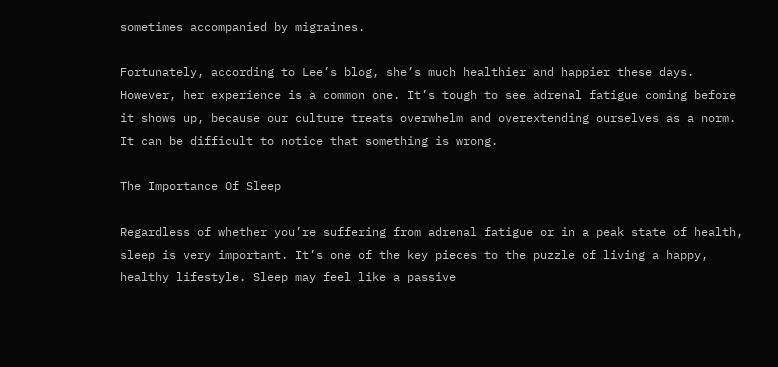sometimes accompanied by migraines.

Fortunately, according to Lee’s blog, she’s much healthier and happier these days. However, her experience is a common one. It’s tough to see adrenal fatigue coming before it shows up, because our culture treats overwhelm and overextending ourselves as a norm. It can be difficult to notice that something is wrong.

The Importance Of Sleep

Regardless of whether you’re suffering from adrenal fatigue or in a peak state of health, sleep is very important. It’s one of the key pieces to the puzzle of living a happy, healthy lifestyle. Sleep may feel like a passive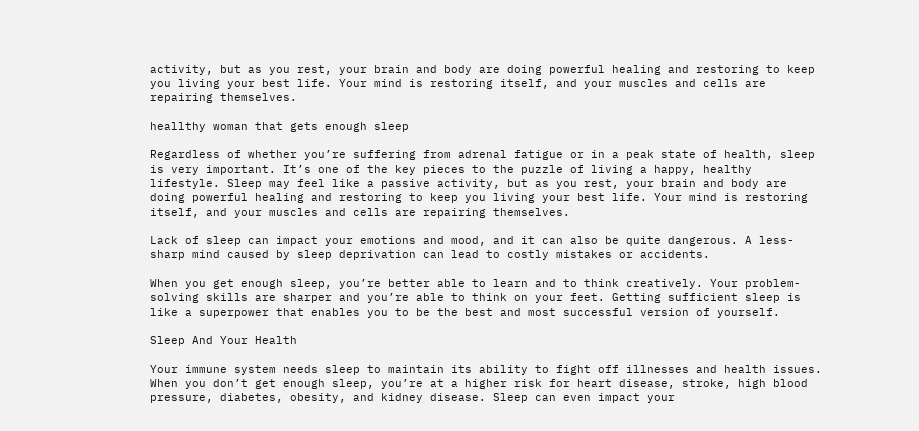activity, but as you rest, your brain and body are doing powerful healing and restoring to keep you living your best life. Your mind is restoring itself, and your muscles and cells are repairing themselves.

heallthy woman that gets enough sleep

Regardless of whether you’re suffering from adrenal fatigue or in a peak state of health, sleep is very important. It’s one of the key pieces to the puzzle of living a happy, healthy lifestyle. Sleep may feel like a passive activity, but as you rest, your brain and body are doing powerful healing and restoring to keep you living your best life. Your mind is restoring itself, and your muscles and cells are repairing themselves.

Lack of sleep can impact your emotions and mood, and it can also be quite dangerous. A less-sharp mind caused by sleep deprivation can lead to costly mistakes or accidents.

When you get enough sleep, you’re better able to learn and to think creatively. Your problem-solving skills are sharper and you’re able to think on your feet. Getting sufficient sleep is like a superpower that enables you to be the best and most successful version of yourself.

Sleep And Your Health

Your immune system needs sleep to maintain its ability to fight off illnesses and health issues. When you don’t get enough sleep, you’re at a higher risk for heart disease, stroke, high blood pressure, diabetes, obesity, and kidney disease. Sleep can even impact your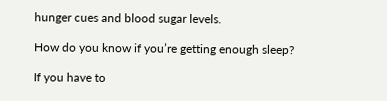hunger cues and blood sugar levels.

How do you know if you’re getting enough sleep?

If you have to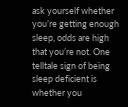ask yourself whether you’re getting enough sleep, odds are high that you’re not. One telltale sign of being sleep deficient is whether you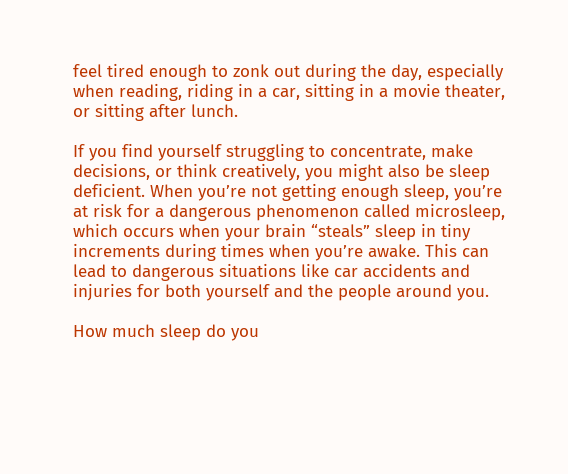feel tired enough to zonk out during the day, especially when reading, riding in a car, sitting in a movie theater, or sitting after lunch.

If you find yourself struggling to concentrate, make decisions, or think creatively, you might also be sleep deficient. When you’re not getting enough sleep, you’re at risk for a dangerous phenomenon called microsleep, which occurs when your brain “steals” sleep in tiny increments during times when you’re awake. This can lead to dangerous situations like car accidents and injuries for both yourself and the people around you.

How much sleep do you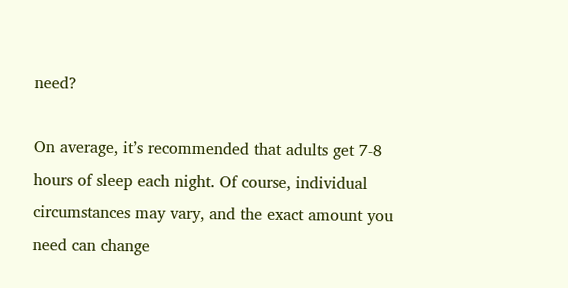need?

On average, it’s recommended that adults get 7-8 hours of sleep each night. Of course, individual circumstances may vary, and the exact amount you need can change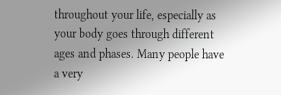throughout your life, especially as your body goes through different ages and phases. Many people have a very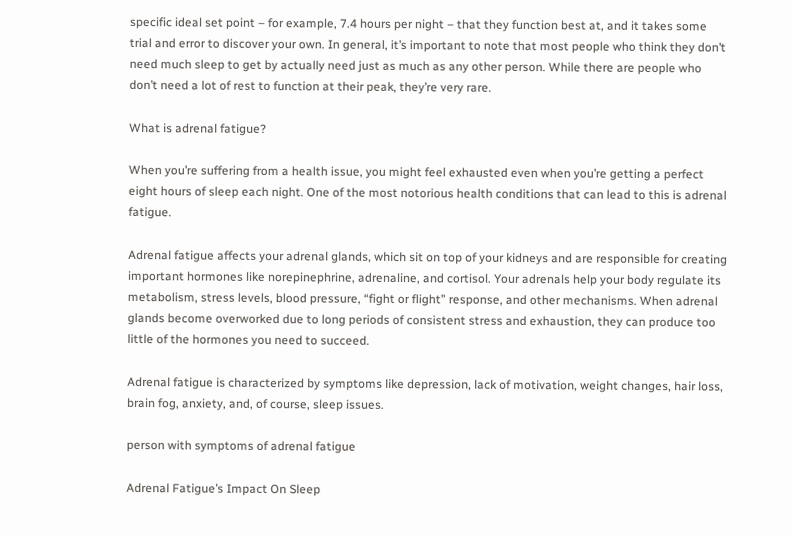specific ideal set point – for example, 7.4 hours per night – that they function best at, and it takes some trial and error to discover your own. In general, it’s important to note that most people who think they don’t need much sleep to get by actually need just as much as any other person. While there are people who don’t need a lot of rest to function at their peak, they’re very rare.

What is adrenal fatigue?

When you’re suffering from a health issue, you might feel exhausted even when you’re getting a perfect eight hours of sleep each night. One of the most notorious health conditions that can lead to this is adrenal fatigue.

Adrenal fatigue affects your adrenal glands, which sit on top of your kidneys and are responsible for creating important hormones like norepinephrine, adrenaline, and cortisol. Your adrenals help your body regulate its metabolism, stress levels, blood pressure, “fight or flight” response, and other mechanisms. When adrenal glands become overworked due to long periods of consistent stress and exhaustion, they can produce too little of the hormones you need to succeed.

Adrenal fatigue is characterized by symptoms like depression, lack of motivation, weight changes, hair loss, brain fog, anxiety, and, of course, sleep issues.

person with symptoms of adrenal fatigue

Adrenal Fatigue’s Impact On Sleep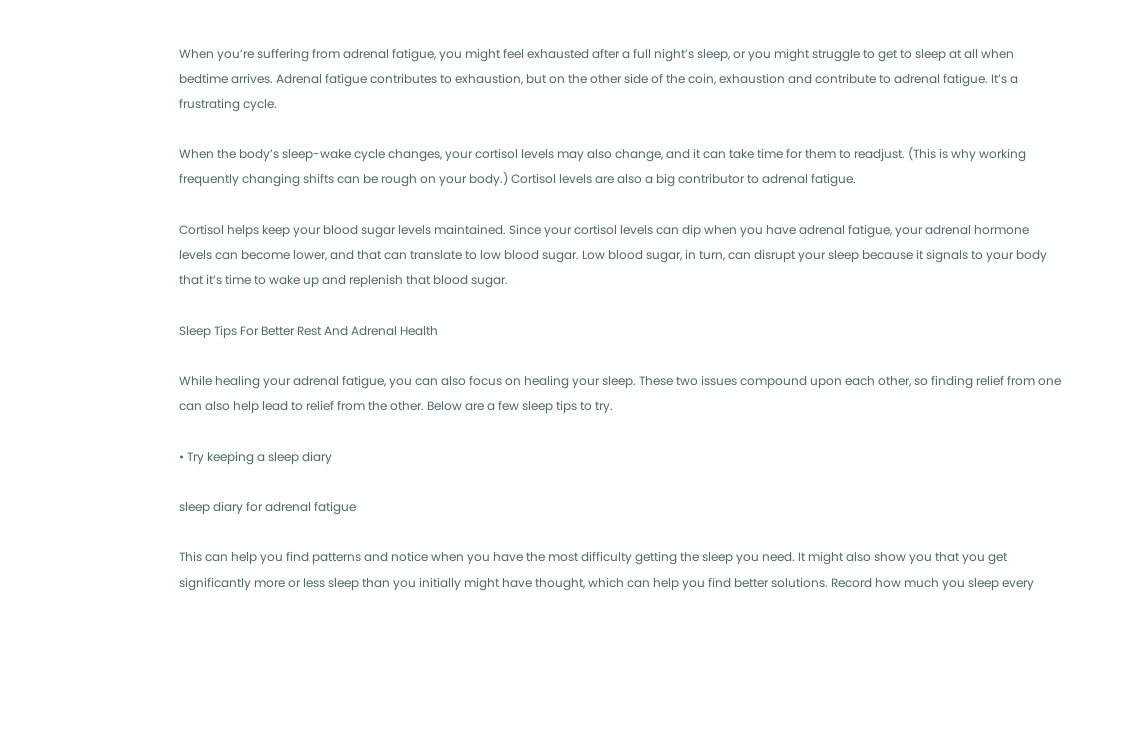When you’re suffering from adrenal fatigue, you might feel exhausted after a full night’s sleep, or you might struggle to get to sleep at all when bedtime arrives. Adrenal fatigue contributes to exhaustion, but on the other side of the coin, exhaustion and contribute to adrenal fatigue. It’s a frustrating cycle.

When the body’s sleep-wake cycle changes, your cortisol levels may also change, and it can take time for them to readjust. (This is why working frequently changing shifts can be rough on your body.) Cortisol levels are also a big contributor to adrenal fatigue.

Cortisol helps keep your blood sugar levels maintained. Since your cortisol levels can dip when you have adrenal fatigue, your adrenal hormone levels can become lower, and that can translate to low blood sugar. Low blood sugar, in turn, can disrupt your sleep because it signals to your body that it’s time to wake up and replenish that blood sugar.

Sleep Tips For Better Rest And Adrenal Health

While healing your adrenal fatigue, you can also focus on healing your sleep. These two issues compound upon each other, so finding relief from one can also help lead to relief from the other. Below are a few sleep tips to try.

• Try keeping a sleep diary

sleep diary for adrenal fatigue

This can help you find patterns and notice when you have the most difficulty getting the sleep you need. It might also show you that you get significantly more or less sleep than you initially might have thought, which can help you find better solutions. Record how much you sleep every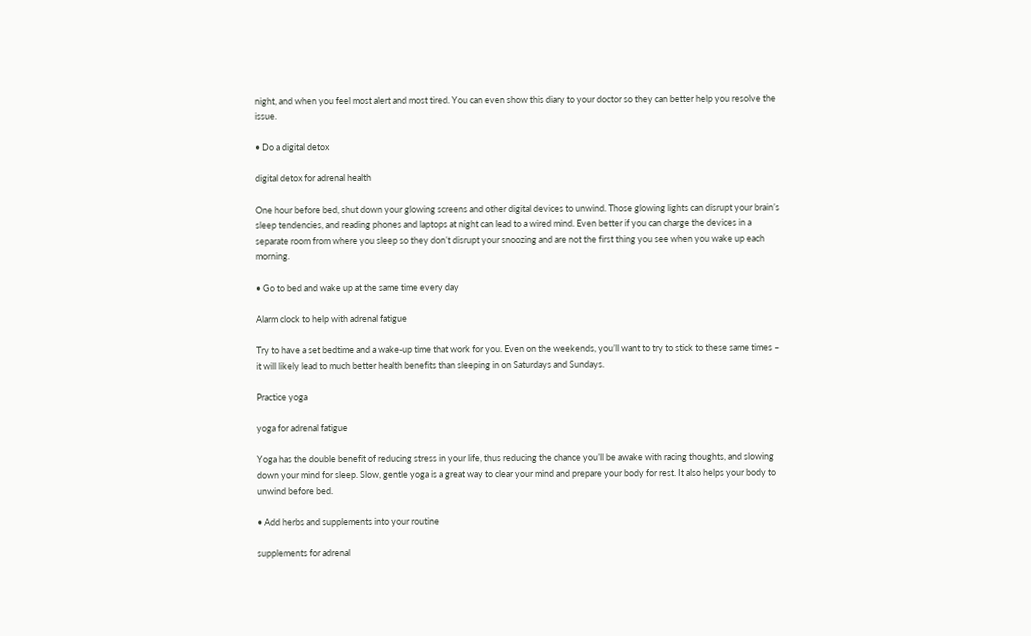night, and when you feel most alert and most tired. You can even show this diary to your doctor so they can better help you resolve the issue.

• Do a digital detox

digital detox for adrenal health

One hour before bed, shut down your glowing screens and other digital devices to unwind. Those glowing lights can disrupt your brain’s sleep tendencies, and reading phones and laptops at night can lead to a wired mind. Even better if you can charge the devices in a separate room from where you sleep so they don’t disrupt your snoozing and are not the first thing you see when you wake up each morning.

• Go to bed and wake up at the same time every day

Alarm clock to help with adrenal fatigue

Try to have a set bedtime and a wake-up time that work for you. Even on the weekends, you’ll want to try to stick to these same times – it will likely lead to much better health benefits than sleeping in on Saturdays and Sundays.

Practice yoga

yoga for adrenal fatigue

Yoga has the double benefit of reducing stress in your life, thus reducing the chance you’ll be awake with racing thoughts, and slowing down your mind for sleep. Slow, gentle yoga is a great way to clear your mind and prepare your body for rest. It also helps your body to unwind before bed.

• Add herbs and supplements into your routine

supplements for adrenal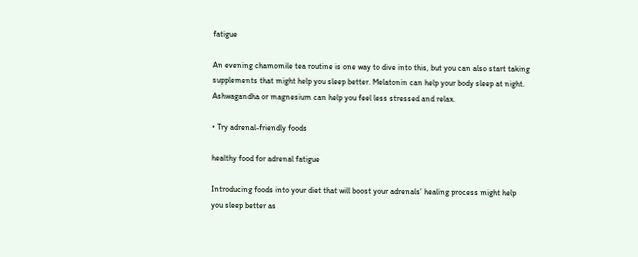fatigue

An evening chamomile tea routine is one way to dive into this, but you can also start taking supplements that might help you sleep better. Melatonin can help your body sleep at night. Ashwagandha or magnesium can help you feel less stressed and relax.

• Try adrenal-friendly foods

healthy food for adrenal fatigue

Introducing foods into your diet that will boost your adrenals’ healing process might help you sleep better as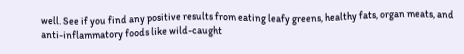well. See if you find any positive results from eating leafy greens, healthy fats, organ meats, and anti-inflammatory foods like wild-caught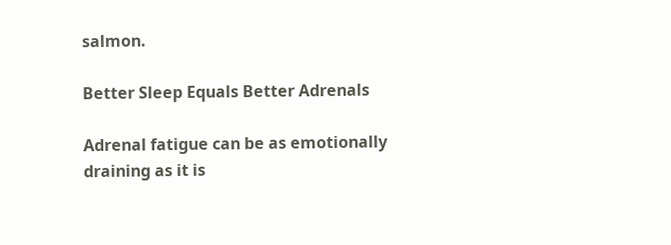salmon.

Better Sleep Equals Better Adrenals

Adrenal fatigue can be as emotionally draining as it is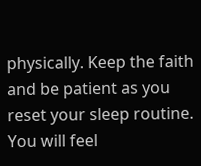physically. Keep the faith and be patient as you reset your sleep routine. You will feel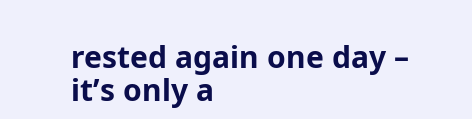rested again one day – it’s only a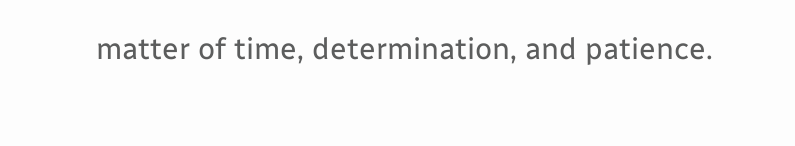matter of time, determination, and patience.